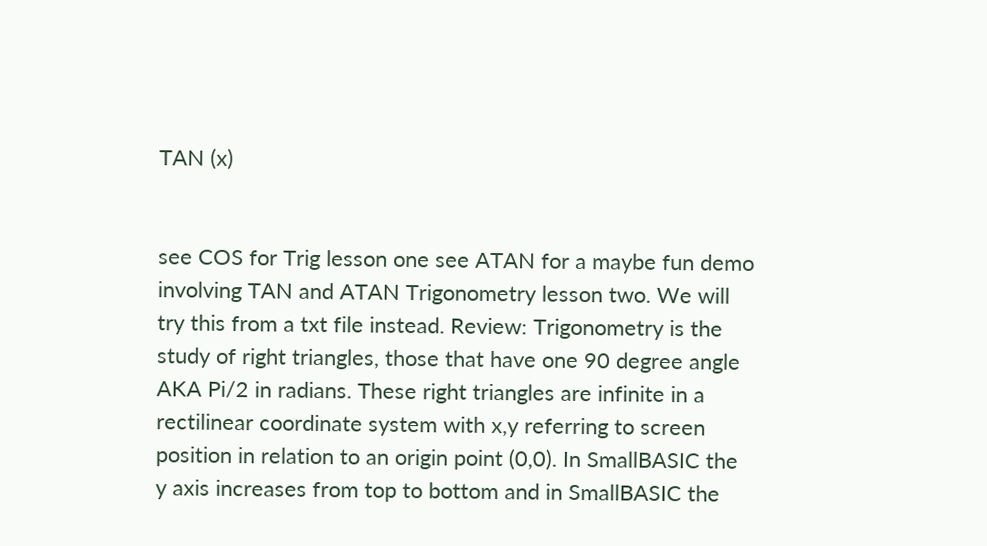TAN (x)


see COS for Trig lesson one see ATAN for a maybe fun demo involving TAN and ATAN Trigonometry lesson two. We will try this from a txt file instead. Review: Trigonometry is the study of right triangles, those that have one 90 degree angle AKA Pi/2 in radians. These right triangles are infinite in a rectilinear coordinate system with x,y referring to screen position in relation to an origin point (0,0). In SmallBASIC the y axis increases from top to bottom and in SmallBASIC the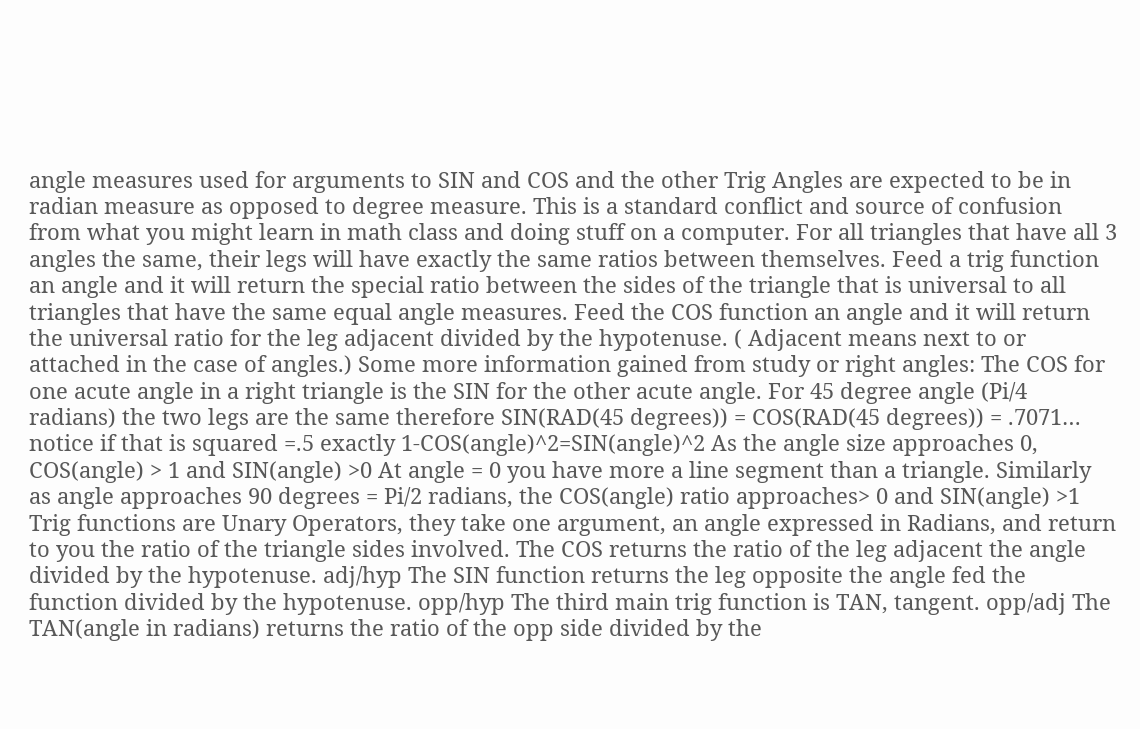angle measures used for arguments to SIN and COS and the other Trig Angles are expected to be in radian measure as opposed to degree measure. This is a standard conflict and source of confusion from what you might learn in math class and doing stuff on a computer. For all triangles that have all 3 angles the same, their legs will have exactly the same ratios between themselves. Feed a trig function an angle and it will return the special ratio between the sides of the triangle that is universal to all triangles that have the same equal angle measures. Feed the COS function an angle and it will return the universal ratio for the leg adjacent divided by the hypotenuse. ( Adjacent means next to or attached in the case of angles.) Some more information gained from study or right angles: The COS for one acute angle in a right triangle is the SIN for the other acute angle. For 45 degree angle (Pi/4 radians) the two legs are the same therefore SIN(RAD(45 degrees)) = COS(RAD(45 degrees)) = .7071… notice if that is squared =.5 exactly 1-COS(angle)^2=SIN(angle)^2 As the angle size approaches 0, COS(angle) > 1 and SIN(angle) >0 At angle = 0 you have more a line segment than a triangle. Similarly as angle approaches 90 degrees = Pi/2 radians, the COS(angle) ratio approaches> 0 and SIN(angle) >1 Trig functions are Unary Operators, they take one argument, an angle expressed in Radians, and return to you the ratio of the triangle sides involved. The COS returns the ratio of the leg adjacent the angle divided by the hypotenuse. adj/hyp The SIN function returns the leg opposite the angle fed the function divided by the hypotenuse. opp/hyp The third main trig function is TAN, tangent. opp/adj The TAN(angle in radians) returns the ratio of the opp side divided by the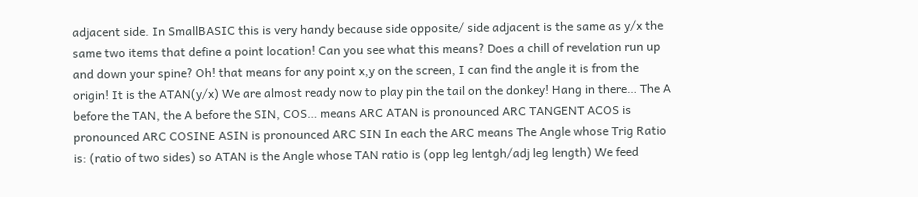adjacent side. In SmallBASIC this is very handy because side opposite/ side adjacent is the same as y/x the same two items that define a point location! Can you see what this means? Does a chill of revelation run up and down your spine? Oh! that means for any point x,y on the screen, I can find the angle it is from the origin! It is the ATAN(y/x) We are almost ready now to play pin the tail on the donkey! Hang in there… The A before the TAN, the A before the SIN, COS… means ARC ATAN is pronounced ARC TANGENT ACOS is pronounced ARC COSINE ASIN is pronounced ARC SIN In each the ARC means The Angle whose Trig Ratio is: (ratio of two sides) so ATAN is the Angle whose TAN ratio is (opp leg lentgh/adj leg length) We feed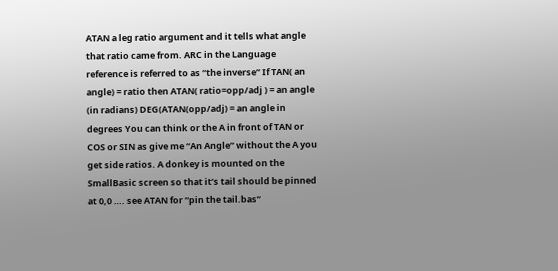ATAN a leg ratio argument and it tells what angle that ratio came from. ARC in the Language reference is referred to as “the inverse” If TAN( an angle) = ratio then ATAN( ratio=opp/adj ) = an angle (in radians) DEG(ATAN(opp/adj) = an angle in degrees You can think or the A in front of TAN or COS or SIN as give me “An Angle” without the A you get side ratios. A donkey is mounted on the SmallBasic screen so that it’s tail should be pinned at 0,0 …. see ATAN for “pin the tail.bas”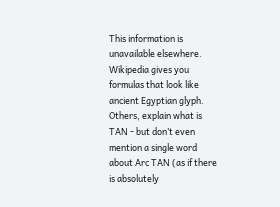This information is unavailable elsewhere. Wikipedia gives you formulas that look like ancient Egyptian glyph. Others, explain what is TAN - but don’t even mention a single word about Arc TAN (as if there is absolutely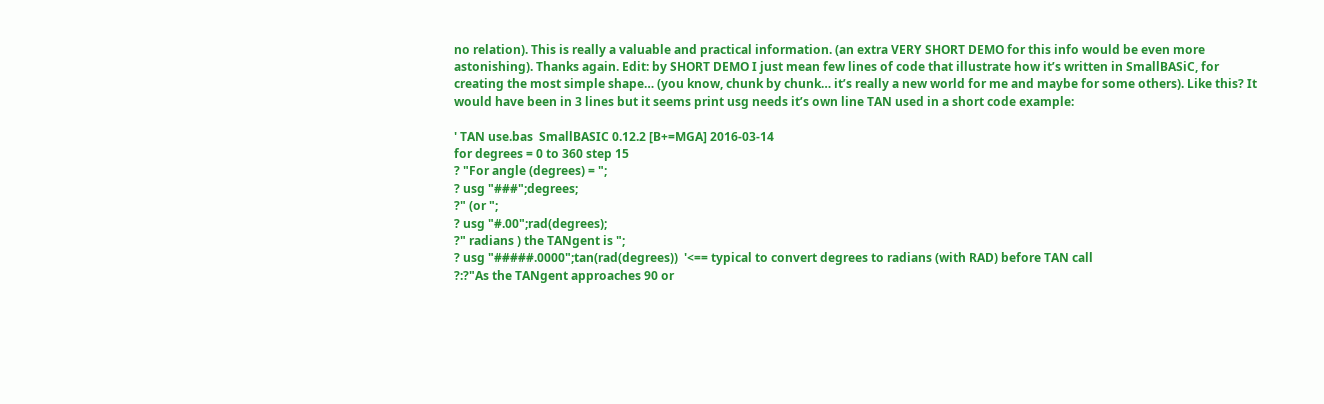no relation). This is really a valuable and practical information. (an extra VERY SHORT DEMO for this info would be even more astonishing). Thanks again. Edit: by SHORT DEMO I just mean few lines of code that illustrate how it’s written in SmallBASiC, for creating the most simple shape… (you know, chunk by chunk… it’s really a new world for me and maybe for some others). Like this? It would have been in 3 lines but it seems print usg needs it’s own line TAN used in a short code example:

' TAN use.bas  SmallBASIC 0.12.2 [B+=MGA] 2016-03-14
for degrees = 0 to 360 step 15
? "For angle (degrees) = ";
? usg "###";degrees;
?" (or ";
? usg "#.00";rad(degrees);
?" radians ) the TANgent is ";
? usg "#####.0000";tan(rad(degrees))  '<== typical to convert degrees to radians (with RAD) before TAN call
?:?"As the TANgent approaches 90 or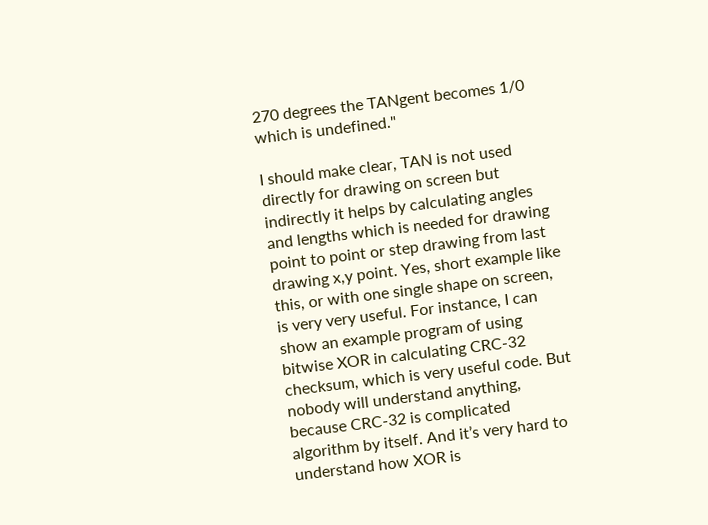270 degrees the TANgent becomes 1/0 which is undefined."

I should make clear, TAN is not used directly for drawing on screen but indirectly it helps by calculating angles and lengths which is needed for drawing point to point or step drawing from last drawing x,y point. Yes, short example like this, or with one single shape on screen, is very very useful. For instance, I can show an example program of using bitwise XOR in calculating CRC-32 checksum, which is very useful code. But nobody will understand anything, because CRC-32 is complicated algorithm by itself. And it’s very hard to understand how XOR is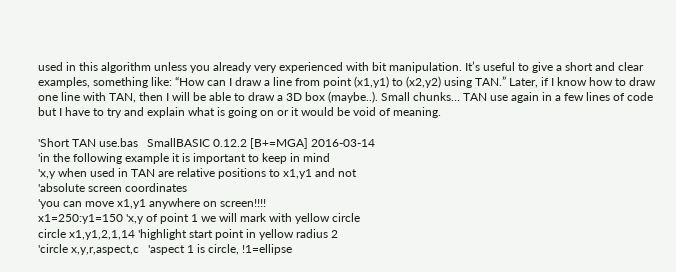used in this algorithm unless you already very experienced with bit manipulation. It’s useful to give a short and clear examples, something like: “How can I draw a line from point (x1,y1) to (x2,y2) using TAN.” Later, if I know how to draw one line with TAN, then I will be able to draw a 3D box (maybe..). Small chunks… TAN use again in a few lines of code but I have to try and explain what is going on or it would be void of meaning.

'Short TAN use.bas   SmallBASIC 0.12.2 [B+=MGA] 2016-03-14
'in the following example it is important to keep in mind
'x,y when used in TAN are relative positions to x1,y1 and not
'absolute screen coordinates
'you can move x1,y1 anywhere on screen!!!!
x1=250:y1=150 'x,y of point 1 we will mark with yellow circle
circle x1,y1,2,1,14 'highlight start point in yellow radius 2
'circle x,y,r,aspect,c   'aspect 1 is circle, !1=ellipse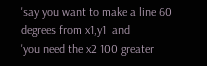'say you want to make a line 60 degrees from x1,y1  and
'you need the x2 100 greater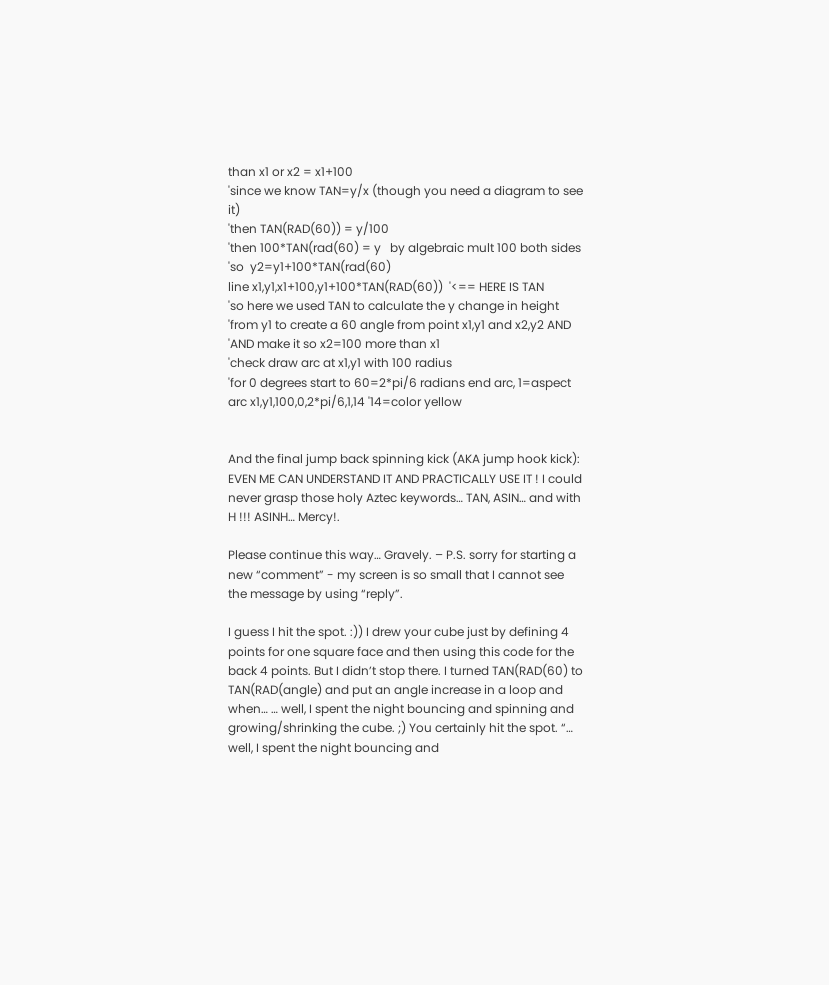than x1 or x2 = x1+100
'since we know TAN=y/x (though you need a diagram to see it)
'then TAN(RAD(60)) = y/100
'then 100*TAN(rad(60) = y   by algebraic mult 100 both sides
'so  y2=y1+100*TAN(rad(60)
line x1,y1,x1+100,y1+100*TAN(RAD(60))  '<== HERE IS TAN
'so here we used TAN to calculate the y change in height
'from y1 to create a 60 angle from point x1,y1 and x2,y2 AND
'AND make it so x2=100 more than x1
'check draw arc at x1,y1 with 100 radius
'for 0 degrees start to 60=2*pi/6 radians end arc, 1=aspect
arc x1,y1,100,0,2*pi/6,1,14 '14=color yellow


And the final jump back spinning kick (AKA jump hook kick): EVEN ME CAN UNDERSTAND IT AND PRACTICALLY USE IT ! I could never grasp those holy Aztec keywords… TAN, ASIN… and with H !!! ASINH… Mercy!.

Please continue this way… Gravely. – P.S. sorry for starting a new “comment” - my screen is so small that I cannot see the message by using “reply”.

I guess I hit the spot. :)) I drew your cube just by defining 4 points for one square face and then using this code for the back 4 points. But I didn’t stop there. I turned TAN(RAD(60) to TAN(RAD(angle) and put an angle increase in a loop and when… … well, I spent the night bouncing and spinning and growing/shrinking the cube. ;) You certainly hit the spot. “… well, I spent the night bouncing and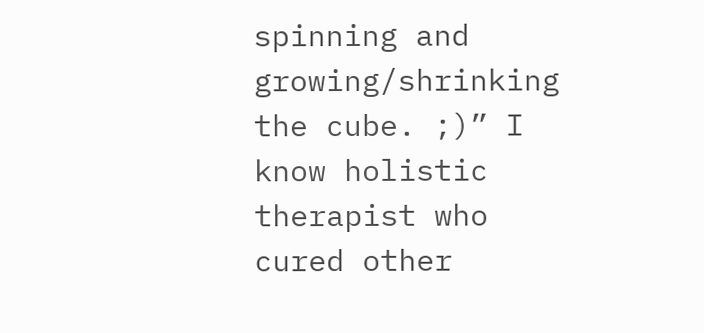spinning and growing/shrinking the cube. ;)” I know holistic therapist who cured other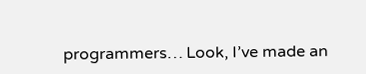programmers… Look, I’ve made an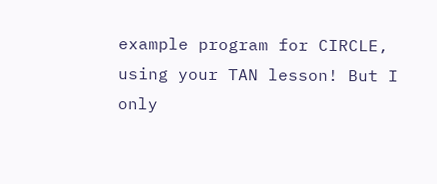example program for CIRCLE, using your TAN lesson! But I only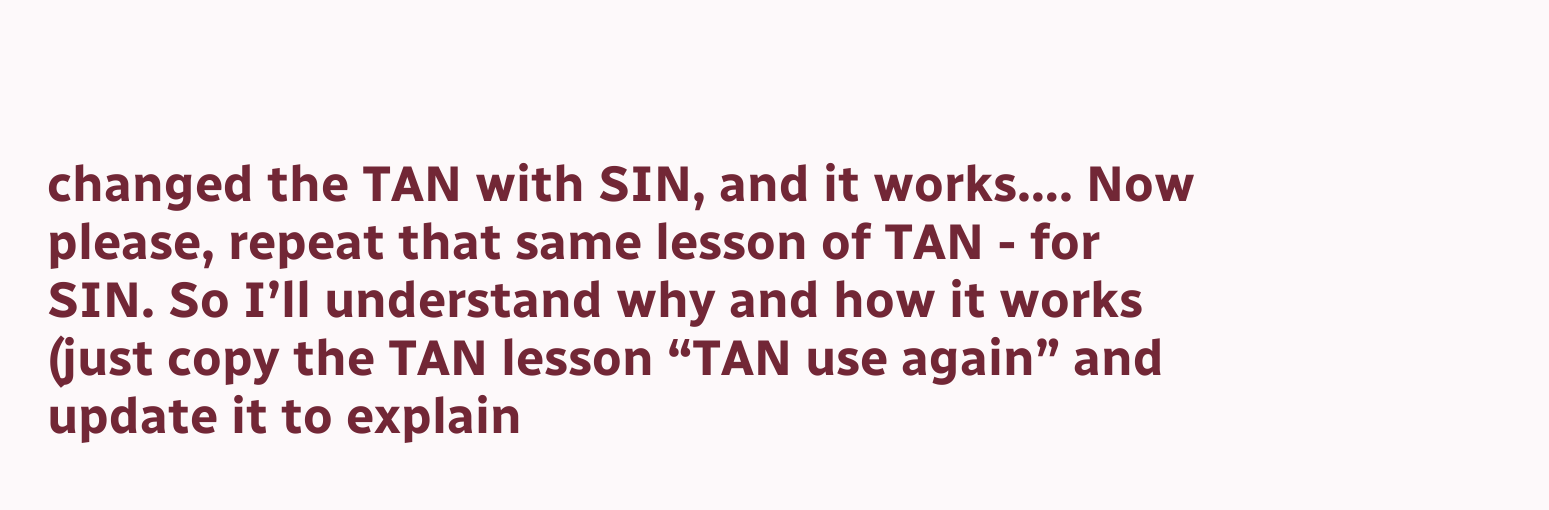changed the TAN with SIN, and it works…. Now please, repeat that same lesson of TAN - for SIN. So I’ll understand why and how it works (just copy the TAN lesson “TAN use again” and update it to explain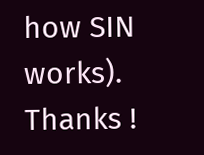how SIN works). Thanks !